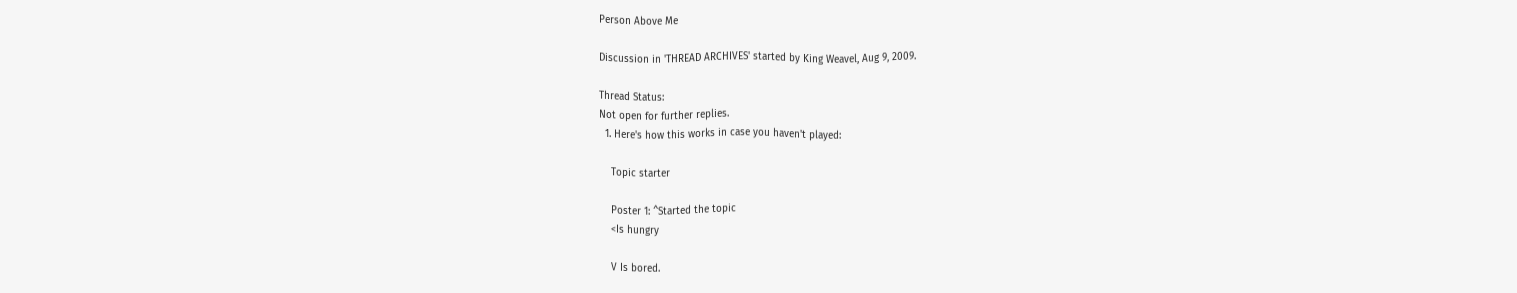Person Above Me

Discussion in 'THREAD ARCHIVES' started by King Weavel, Aug 9, 2009.

Thread Status:
Not open for further replies.
  1. Here's how this works in case you haven't played:

    Topic starter

    Poster 1: ^Started the topic
    <Is hungry

    V Is bored.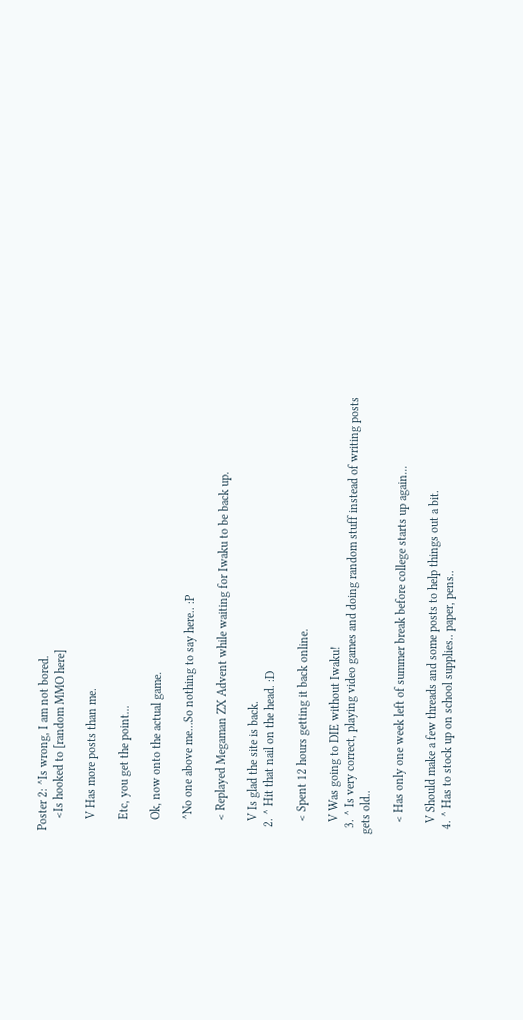Poster 2: ^Is wrong, I am not bored.
    <Is hooked to [random MMO here]

    V Has more posts than me.

    Etc, you get the point...

    Ok, now onto the actual game.

    ^No one above me...So nothing to say here.. :P

    < Replayed Megaman ZX Advent while waiting for Iwaku to be back up.

    V Is glad the site is back.
  2. ^ Hit that nail on the head. :D

    < Spent 12 hours getting it back online.

    V Was going to DIE without Iwaku!
  3. ^ Is very correct, playing video games and doing random stuff instead of writing posts gets old..

    < Has only one week left of summer break before college starts up again...

    V Should make a few threads and some posts to help things out a bit.
  4. ^ Has to stock up on school supplies.. paper, pens..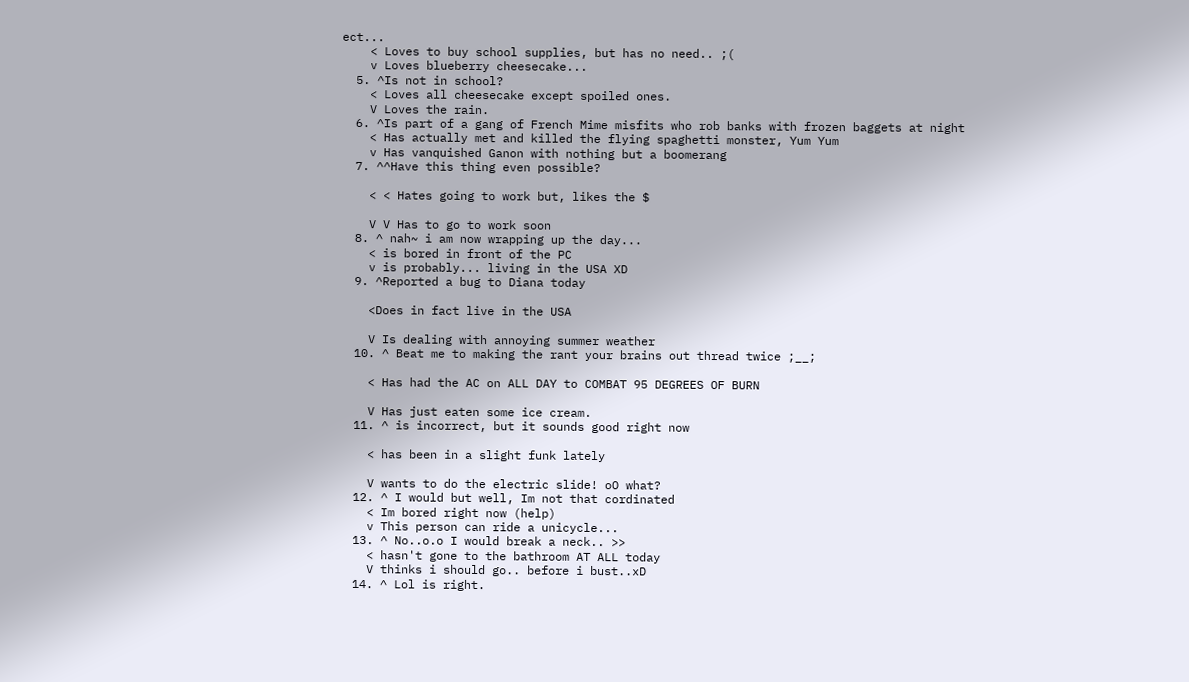ect...
    < Loves to buy school supplies, but has no need.. ;(
    v Loves blueberry cheesecake...
  5. ^Is not in school?
    < Loves all cheesecake except spoiled ones.
    V Loves the rain.
  6. ^Is part of a gang of French Mime misfits who rob banks with frozen baggets at night
    < Has actually met and killed the flying spaghetti monster, Yum Yum
    v Has vanquished Ganon with nothing but a boomerang
  7. ^^Have this thing even possible?

    < < Hates going to work but, likes the $

    V V Has to go to work soon
  8. ^ nah~ i am now wrapping up the day...
    < is bored in front of the PC
    v is probably... living in the USA XD
  9. ^Reported a bug to Diana today

    <Does in fact live in the USA

    V Is dealing with annoying summer weather
  10. ^ Beat me to making the rant your brains out thread twice ;__;

    < Has had the AC on ALL DAY to COMBAT 95 DEGREES OF BURN

    V Has just eaten some ice cream.
  11. ^ is incorrect, but it sounds good right now

    < has been in a slight funk lately

    V wants to do the electric slide! oO what?
  12. ^ I would but well, Im not that cordinated
    < Im bored right now (help)
    v This person can ride a unicycle...
  13. ^ No..o.o I would break a neck.. >>
    < hasn't gone to the bathroom AT ALL today
    V thinks i should go.. before i bust..xD
  14. ^ Lol is right.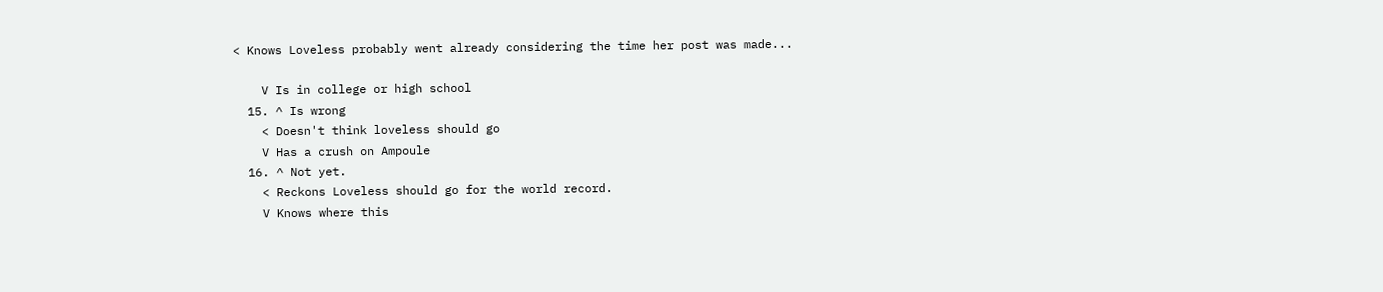< Knows Loveless probably went already considering the time her post was made...

    V Is in college or high school
  15. ^ Is wrong
    < Doesn't think loveless should go
    V Has a crush on Ampoule
  16. ^ Not yet.
    < Reckons Loveless should go for the world record.
    V Knows where this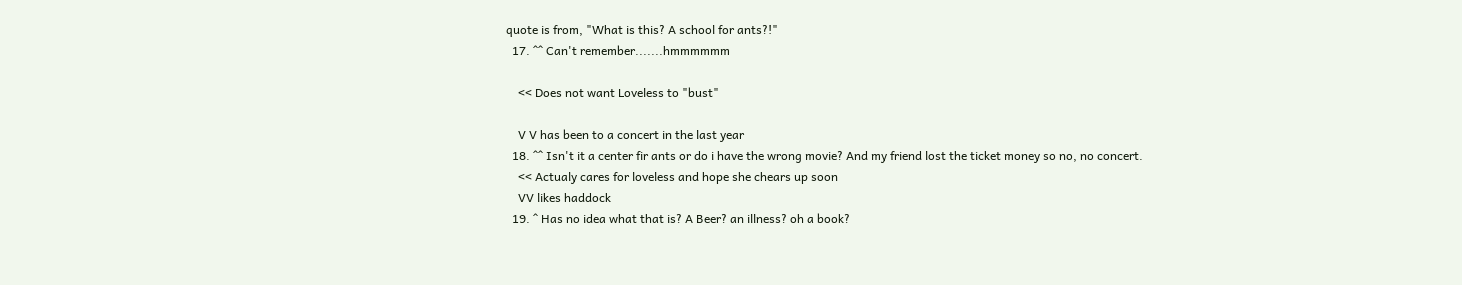quote is from, "What is this? A school for ants?!"
  17. ^^ Can't remember.......hmmmmmm

    << Does not want Loveless to "bust"

    V V has been to a concert in the last year
  18. ^^ Isn't it a center fir ants or do i have the wrong movie? And my friend lost the ticket money so no, no concert.
    << Actualy cares for loveless and hope she chears up soon
    VV likes haddock
  19. ^ Has no idea what that is? A Beer? an illness? oh a book?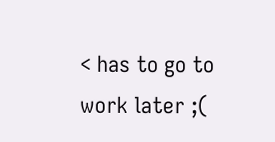< has to go to work later ;(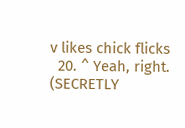v likes chick flicks
  20. ^ Yeah, right. (SECRETLY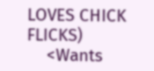LOVES CHICK FLICKS)
    <Wants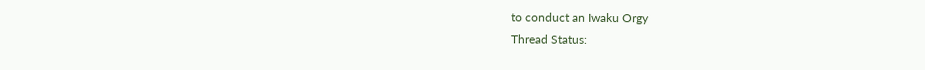to conduct an Iwaku Orgy
Thread Status: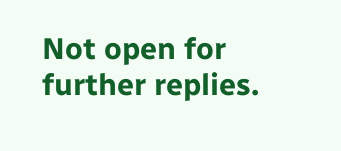Not open for further replies.